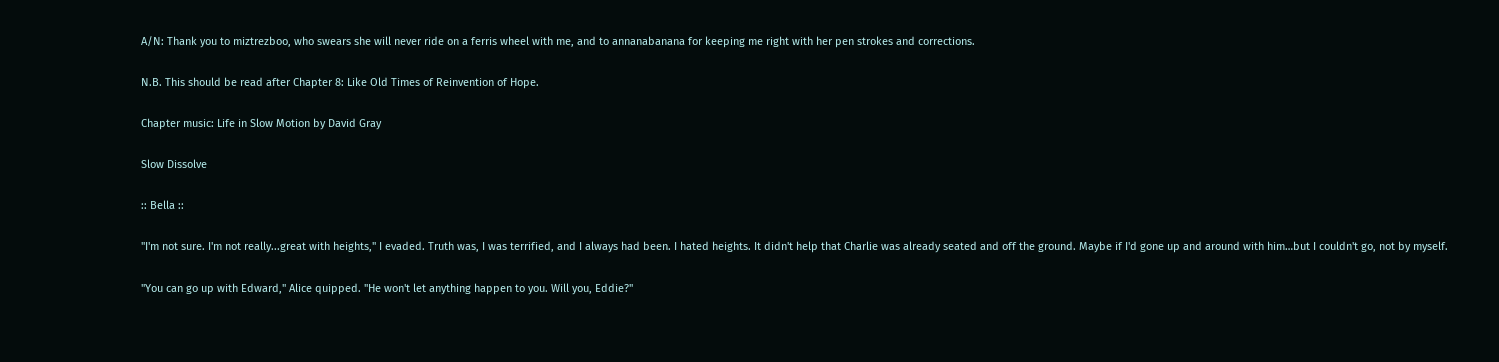A/N: Thank you to miztrezboo, who swears she will never ride on a ferris wheel with me, and to annanabanana for keeping me right with her pen strokes and corrections.

N.B. This should be read after Chapter 8: Like Old Times of Reinvention of Hope.

Chapter music: Life in Slow Motion by David Gray

Slow Dissolve

:: Bella ::

"I'm not sure. I'm not really...great with heights," I evaded. Truth was, I was terrified, and I always had been. I hated heights. It didn't help that Charlie was already seated and off the ground. Maybe if I'd gone up and around with him…but I couldn't go, not by myself.

"You can go up with Edward," Alice quipped. "He won't let anything happen to you. Will you, Eddie?"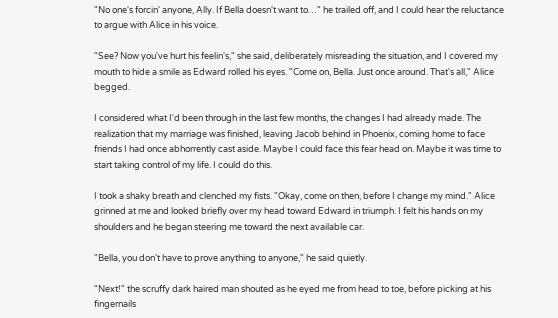"No one's forcin' anyone, Ally. If Bella doesn't want to…" he trailed off, and I could hear the reluctance to argue with Alice in his voice.

"See? Now you've hurt his feelin's," she said, deliberately misreading the situation, and I covered my mouth to hide a smile as Edward rolled his eyes. "Come on, Bella. Just once around. That's all," Alice begged.

I considered what I'd been through in the last few months, the changes I had already made. The realization that my marriage was finished, leaving Jacob behind in Phoenix, coming home to face friends I had once abhorrently cast aside. Maybe I could face this fear head on. Maybe it was time to start taking control of my life. I could do this.

I took a shaky breath and clenched my fists. "Okay, come on then, before I change my mind." Alice grinned at me and looked briefly over my head toward Edward in triumph. I felt his hands on my shoulders and he began steering me toward the next available car.

"Bella, you don't have to prove anything to anyone," he said quietly.

"Next!" the scruffy dark haired man shouted as he eyed me from head to toe, before picking at his fingernails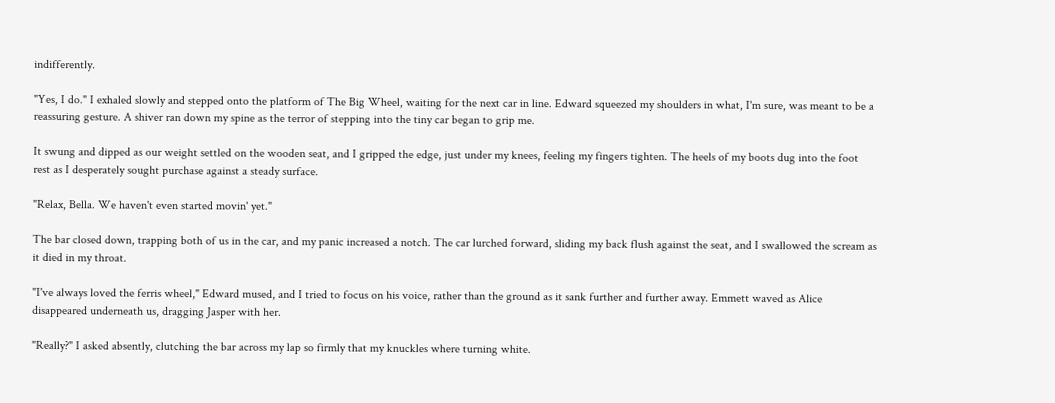indifferently.

"Yes, I do." I exhaled slowly and stepped onto the platform of The Big Wheel, waiting for the next car in line. Edward squeezed my shoulders in what, I'm sure, was meant to be a reassuring gesture. A shiver ran down my spine as the terror of stepping into the tiny car began to grip me.

It swung and dipped as our weight settled on the wooden seat, and I gripped the edge, just under my knees, feeling my fingers tighten. The heels of my boots dug into the foot rest as I desperately sought purchase against a steady surface.

"Relax, Bella. We haven't even started movin' yet."

The bar closed down, trapping both of us in the car, and my panic increased a notch. The car lurched forward, sliding my back flush against the seat, and I swallowed the scream as it died in my throat.

"I've always loved the ferris wheel," Edward mused, and I tried to focus on his voice, rather than the ground as it sank further and further away. Emmett waved as Alice disappeared underneath us, dragging Jasper with her.

"Really?" I asked absently, clutching the bar across my lap so firmly that my knuckles where turning white.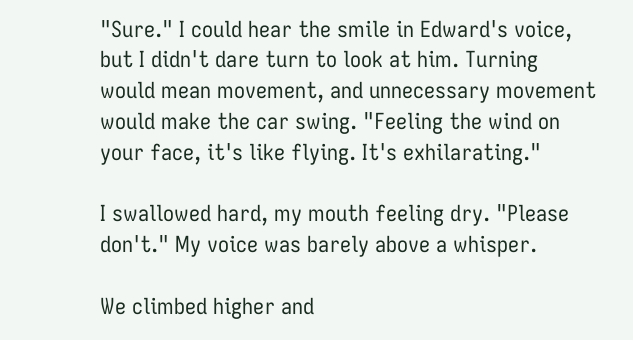"Sure." I could hear the smile in Edward's voice, but I didn't dare turn to look at him. Turning would mean movement, and unnecessary movement would make the car swing. "Feeling the wind on your face, it's like flying. It's exhilarating."

I swallowed hard, my mouth feeling dry. "Please don't." My voice was barely above a whisper.

We climbed higher and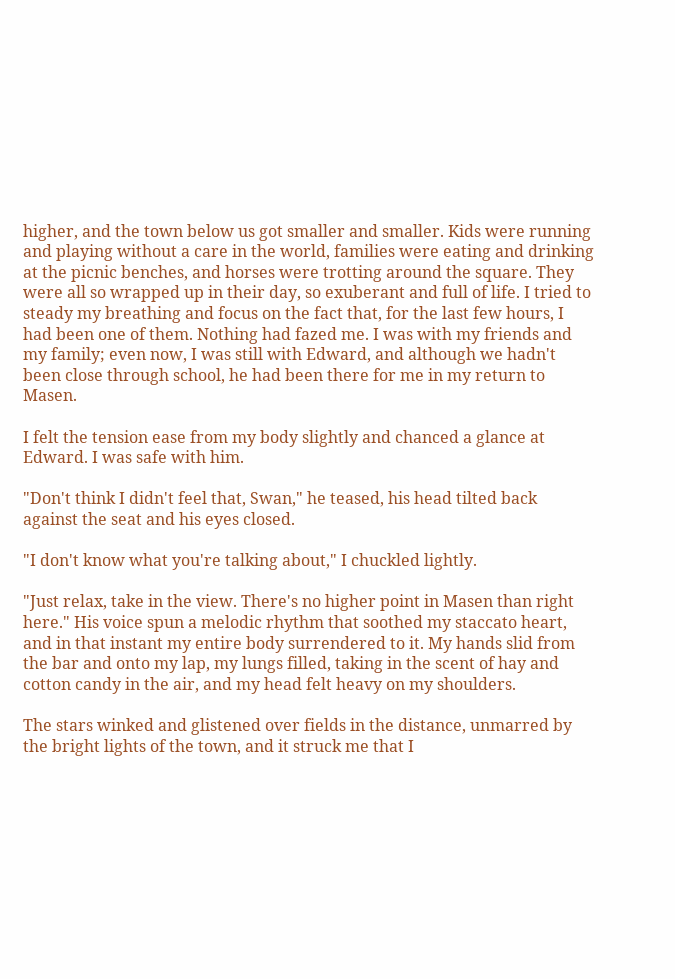higher, and the town below us got smaller and smaller. Kids were running and playing without a care in the world, families were eating and drinking at the picnic benches, and horses were trotting around the square. They were all so wrapped up in their day, so exuberant and full of life. I tried to steady my breathing and focus on the fact that, for the last few hours, I had been one of them. Nothing had fazed me. I was with my friends and my family; even now, I was still with Edward, and although we hadn't been close through school, he had been there for me in my return to Masen.

I felt the tension ease from my body slightly and chanced a glance at Edward. I was safe with him.

"Don't think I didn't feel that, Swan," he teased, his head tilted back against the seat and his eyes closed.

"I don't know what you're talking about," I chuckled lightly.

"Just relax, take in the view. There's no higher point in Masen than right here." His voice spun a melodic rhythm that soothed my staccato heart, and in that instant my entire body surrendered to it. My hands slid from the bar and onto my lap, my lungs filled, taking in the scent of hay and cotton candy in the air, and my head felt heavy on my shoulders.

The stars winked and glistened over fields in the distance, unmarred by the bright lights of the town, and it struck me that I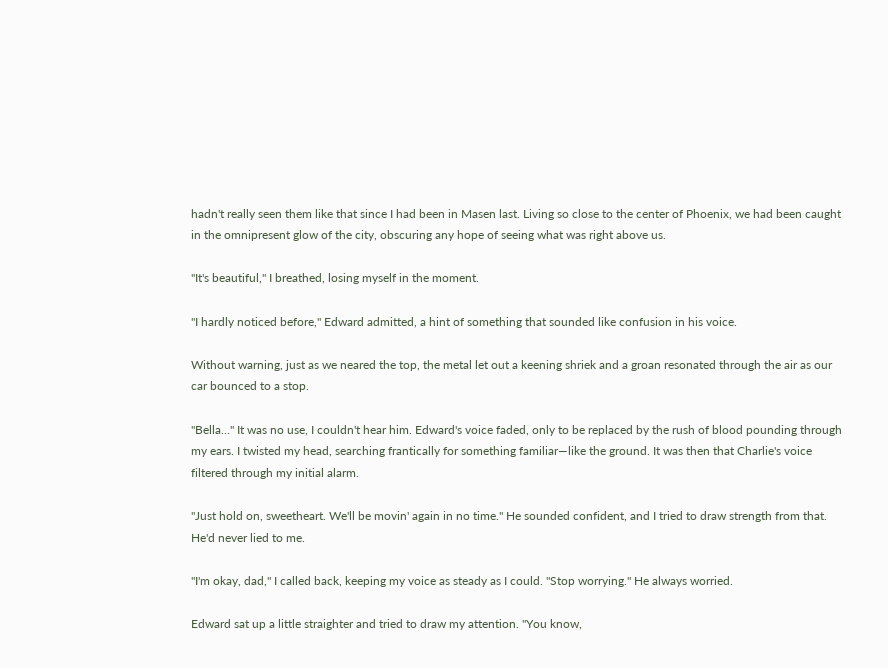hadn't really seen them like that since I had been in Masen last. Living so close to the center of Phoenix, we had been caught in the omnipresent glow of the city, obscuring any hope of seeing what was right above us.

"It's beautiful," I breathed, losing myself in the moment.

"I hardly noticed before," Edward admitted, a hint of something that sounded like confusion in his voice.

Without warning, just as we neared the top, the metal let out a keening shriek and a groan resonated through the air as our car bounced to a stop.

"Bella…" It was no use, I couldn't hear him. Edward's voice faded, only to be replaced by the rush of blood pounding through my ears. I twisted my head, searching frantically for something familiar—like the ground. It was then that Charlie's voice filtered through my initial alarm.

"Just hold on, sweetheart. We'll be movin' again in no time." He sounded confident, and I tried to draw strength from that. He'd never lied to me.

"I'm okay, dad," I called back, keeping my voice as steady as I could. "Stop worrying." He always worried.

Edward sat up a little straighter and tried to draw my attention. "You know,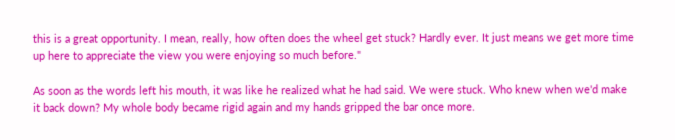this is a great opportunity. I mean, really, how often does the wheel get stuck? Hardly ever. It just means we get more time up here to appreciate the view you were enjoying so much before."

As soon as the words left his mouth, it was like he realized what he had said. We were stuck. Who knew when we'd make it back down? My whole body became rigid again and my hands gripped the bar once more.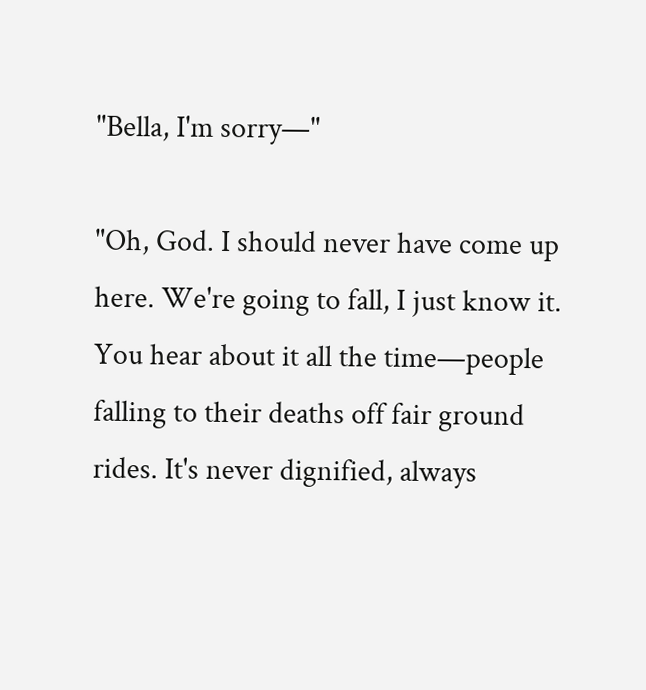"Bella, I'm sorry—"

"Oh, God. I should never have come up here. We're going to fall, I just know it. You hear about it all the time—people falling to their deaths off fair ground rides. It's never dignified, always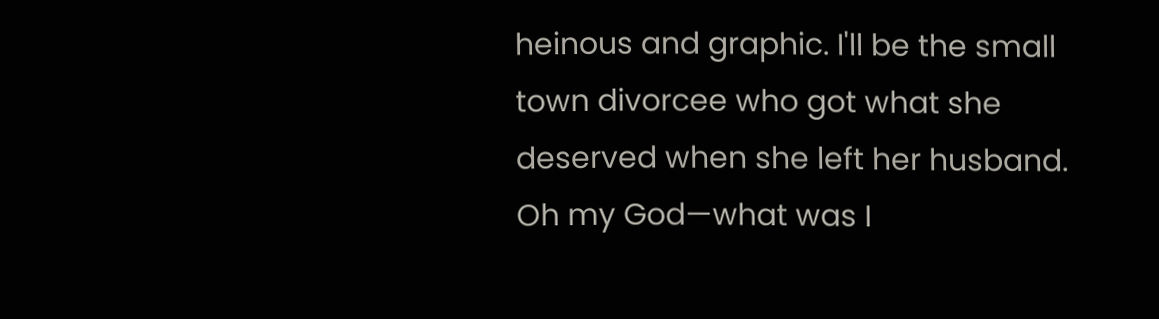heinous and graphic. I'll be the small town divorcee who got what she deserved when she left her husband. Oh my God—what was I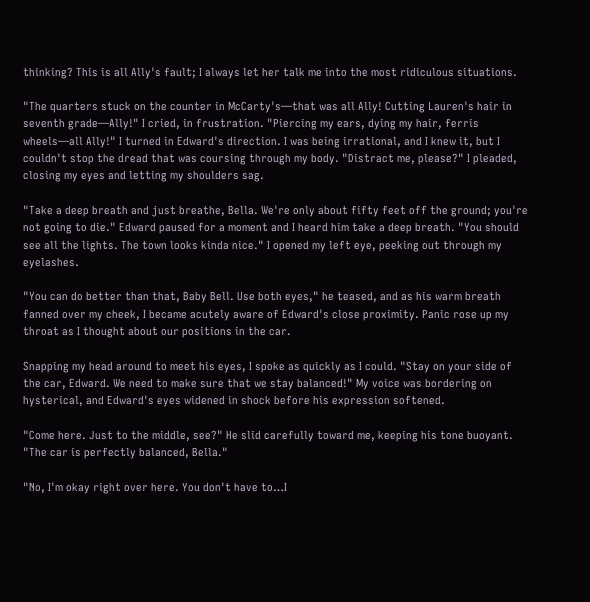thinking? This is all Ally's fault; I always let her talk me into the most ridiculous situations.

"The quarters stuck on the counter in McCarty's—that was all Ally! Cutting Lauren's hair in seventh grade—Ally!" I cried, in frustration. "Piercing my ears, dying my hair, ferris wheels—all Ally!" I turned in Edward's direction. I was being irrational, and I knew it, but I couldn't stop the dread that was coursing through my body. "Distract me, please?" I pleaded, closing my eyes and letting my shoulders sag.

"Take a deep breath and just breathe, Bella. We're only about fifty feet off the ground; you're not going to die." Edward paused for a moment and I heard him take a deep breath. "You should see all the lights. The town looks kinda nice." I opened my left eye, peeking out through my eyelashes.

"You can do better than that, Baby Bell. Use both eyes," he teased, and as his warm breath fanned over my cheek, I became acutely aware of Edward's close proximity. Panic rose up my throat as I thought about our positions in the car.

Snapping my head around to meet his eyes, I spoke as quickly as I could. "Stay on your side of the car, Edward. We need to make sure that we stay balanced!" My voice was bordering on hysterical, and Edward's eyes widened in shock before his expression softened.

"Come here. Just to the middle, see?" He slid carefully toward me, keeping his tone buoyant. "The car is perfectly balanced, Bella."

"No, I'm okay right over here. You don't have to…I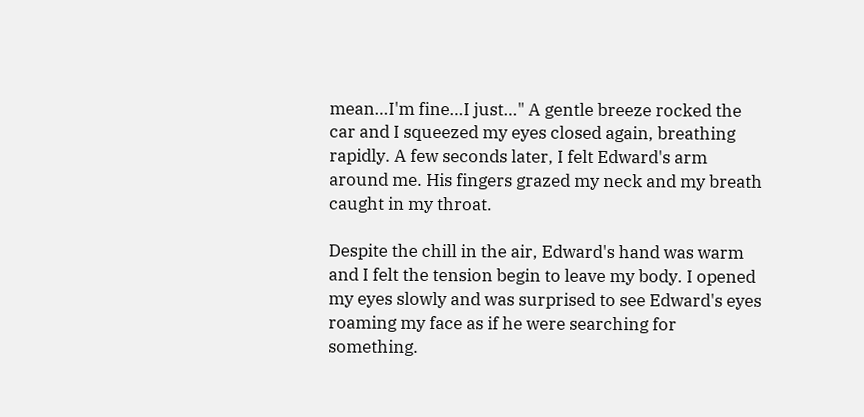mean…I'm fine…I just…" A gentle breeze rocked the car and I squeezed my eyes closed again, breathing rapidly. A few seconds later, I felt Edward's arm around me. His fingers grazed my neck and my breath caught in my throat.

Despite the chill in the air, Edward's hand was warm and I felt the tension begin to leave my body. I opened my eyes slowly and was surprised to see Edward's eyes roaming my face as if he were searching for something.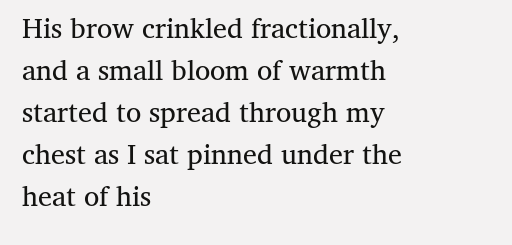His brow crinkled fractionally, and a small bloom of warmth started to spread through my chest as I sat pinned under the heat of his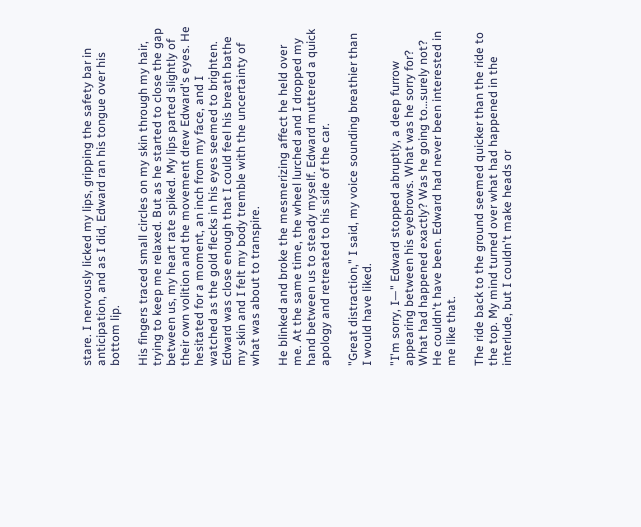stare. I nervously licked my lips, gripping the safety bar in anticipation, and as I did, Edward ran his tongue over his bottom lip.

His fingers traced small circles on my skin through my hair, trying to keep me relaxed. But as he started to close the gap between us, my heart rate spiked. My lips parted slightly of their own volition and the movement drew Edward's eyes. He hesitated for a moment, an inch from my face, and I watched as the gold flecks in his eyes seemed to brighten. Edward was close enough that I could feel his breath bathe my skin and I felt my body tremble with the uncertainty of what was about to transpire.

He blinked and broke the mesmerizing affect he held over me. At the same time, the wheel lurched and I dropped my hand between us to steady myself. Edward muttered a quick apology and retreated to his side of the car.

"Great distraction," I said, my voice sounding breathier than I would have liked.

"I'm sorry, I—" Edward stopped abruptly, a deep furrow appearing between his eyebrows. What was he sorry for? What had happened exactly? Was he going to…surely not? He couldn't have been. Edward had never been interested in me like that.

The ride back to the ground seemed quicker than the ride to the top. My mind turned over what had happened in the interlude, but I couldn't make heads or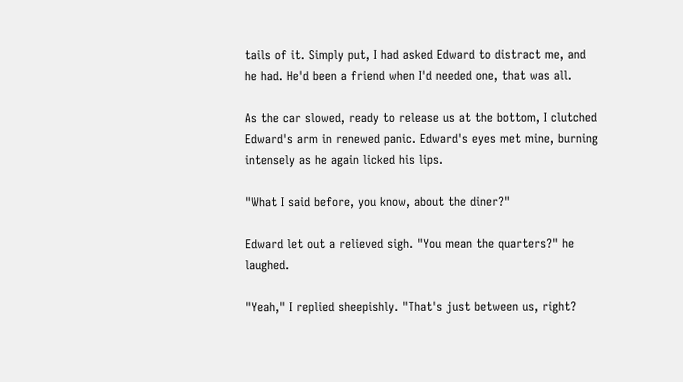tails of it. Simply put, I had asked Edward to distract me, and he had. He'd been a friend when I'd needed one, that was all.

As the car slowed, ready to release us at the bottom, I clutched Edward's arm in renewed panic. Edward's eyes met mine, burning intensely as he again licked his lips.

"What I said before, you know, about the diner?"

Edward let out a relieved sigh. "You mean the quarters?" he laughed.

"Yeah," I replied sheepishly. "That's just between us, right?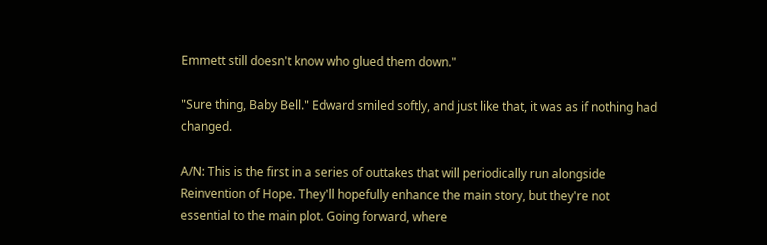Emmett still doesn't know who glued them down."

"Sure thing, Baby Bell." Edward smiled softly, and just like that, it was as if nothing had changed.

A/N: This is the first in a series of outtakes that will periodically run alongside Reinvention of Hope. They'll hopefully enhance the main story, but they're not essential to the main plot. Going forward, where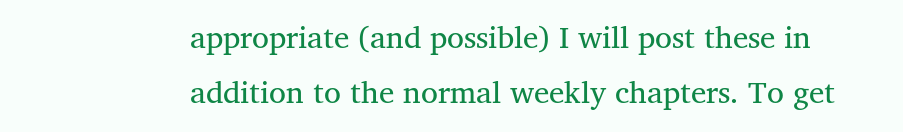appropriate (and possible) I will post these in addition to the normal weekly chapters. To get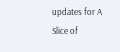updates for A Slice of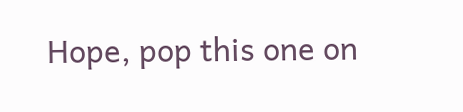Hope, pop this one on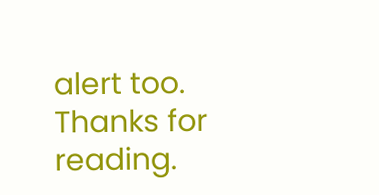alert too. Thanks for reading.